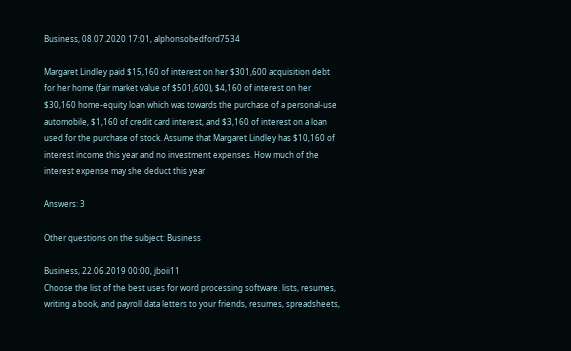Business, 08.07.2020 17:01, alphonsobedford7534

Margaret Lindley paid $15,160 of interest on her $301,600 acquisition debt for her home (fair market value of $501,600), $4,160 of interest on her $30,160 home-equity loan which was towards the purchase of a personal-use automobile, $1,160 of credit card interest, and $3,160 of interest on a loan used for the purchase of stock. Assume that Margaret Lindley has $10,160 of interest income this year and no investment expenses. How much of the interest expense may she deduct this year

Answers: 3

Other questions on the subject: Business

Business, 22.06.2019 00:00, jboii11
Choose the list of the best uses for word processing software. lists, resumes, writing a book, and payroll data letters to your friends, resumes, spreadsheets,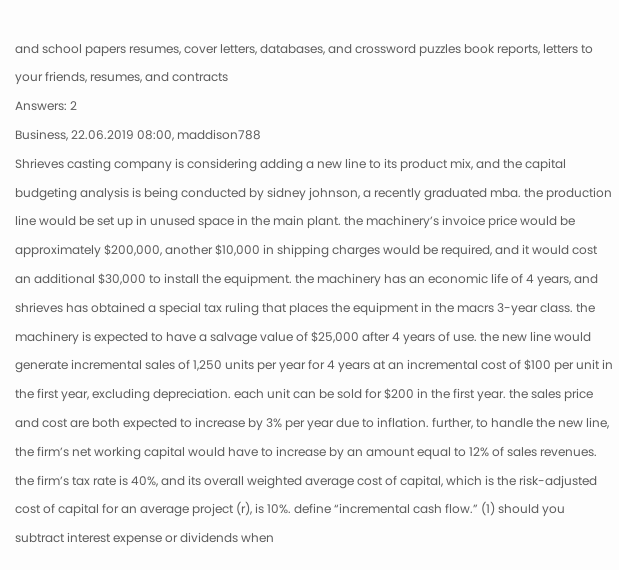and school papers resumes, cover letters, databases, and crossword puzzles book reports, letters to your friends, resumes, and contracts
Answers: 2
Business, 22.06.2019 08:00, maddison788
Shrieves casting company is considering adding a new line to its product mix, and the capital budgeting analysis is being conducted by sidney johnson, a recently graduated mba. the production line would be set up in unused space in the main plant. the machinery’s invoice price would be approximately $200,000, another $10,000 in shipping charges would be required, and it would cost an additional $30,000 to install the equipment. the machinery has an economic life of 4 years, and shrieves has obtained a special tax ruling that places the equipment in the macrs 3-year class. the machinery is expected to have a salvage value of $25,000 after 4 years of use. the new line would generate incremental sales of 1,250 units per year for 4 years at an incremental cost of $100 per unit in the first year, excluding depreciation. each unit can be sold for $200 in the first year. the sales price and cost are both expected to increase by 3% per year due to inflation. further, to handle the new line, the firm’s net working capital would have to increase by an amount equal to 12% of sales revenues. the firm’s tax rate is 40%, and its overall weighted average cost of capital, which is the risk-adjusted cost of capital for an average project (r), is 10%. define “incremental cash flow.” (1) should you subtract interest expense or dividends when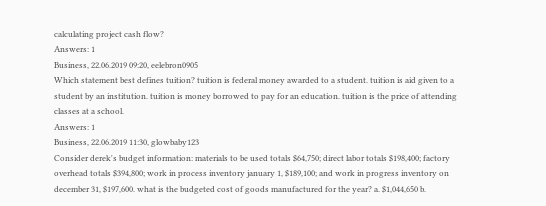calculating project cash flow?
Answers: 1
Business, 22.06.2019 09:20, eelebron0905
Which statement best defines tuition? tuition is federal money awarded to a student. tuition is aid given to a student by an institution. tuition is money borrowed to pay for an education. tuition is the price of attending classes at a school.
Answers: 1
Business, 22.06.2019 11:30, glowbaby123
Consider derek's budget information: materials to be used totals $64,750; direct labor totals $198,400; factory overhead totals $394,800; work in process inventory january 1, $189,100; and work in progress inventory on december 31, $197,600. what is the budgeted cost of goods manufactured for the year? a. $1,044,650 b.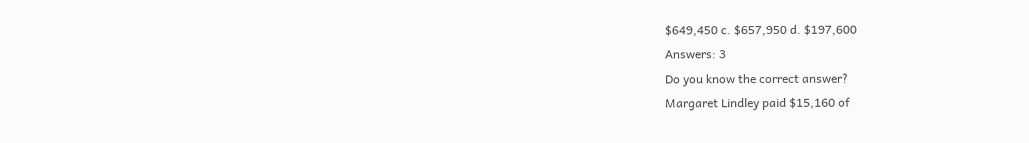$649,450 c. $657,950 d. $197,600
Answers: 3
Do you know the correct answer?
Margaret Lindley paid $15,160 of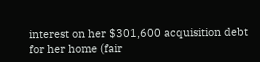interest on her $301,600 acquisition debt for her home (fair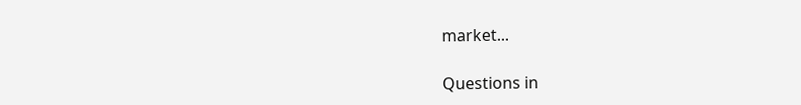market...

Questions in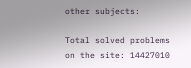other subjects:

Total solved problems on the site: 14427010